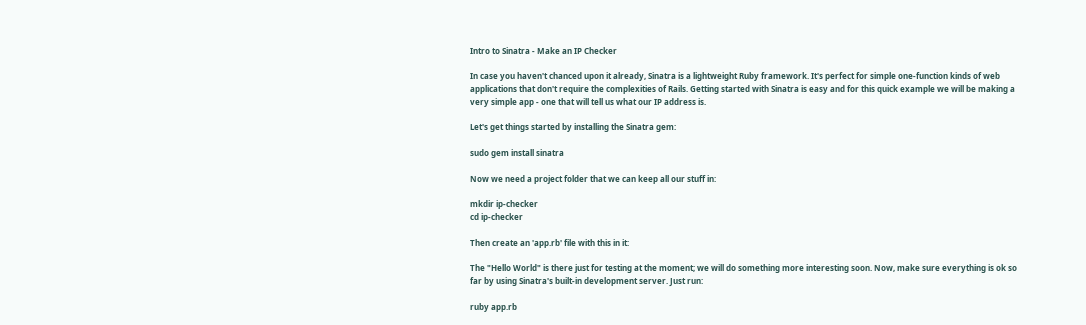Intro to Sinatra - Make an IP Checker

In case you haven't chanced upon it already, Sinatra is a lightweight Ruby framework. It's perfect for simple one-function kinds of web applications that don't require the complexities of Rails. Getting started with Sinatra is easy and for this quick example we will be making a very simple app - one that will tell us what our IP address is.

Let's get things started by installing the Sinatra gem:

sudo gem install sinatra

Now we need a project folder that we can keep all our stuff in:

mkdir ip-checker
cd ip-checker

Then create an 'app.rb' file with this in it:

The "Hello World" is there just for testing at the moment; we will do something more interesting soon. Now, make sure everything is ok so far by using Sinatra's built-in development server. Just run:

ruby app.rb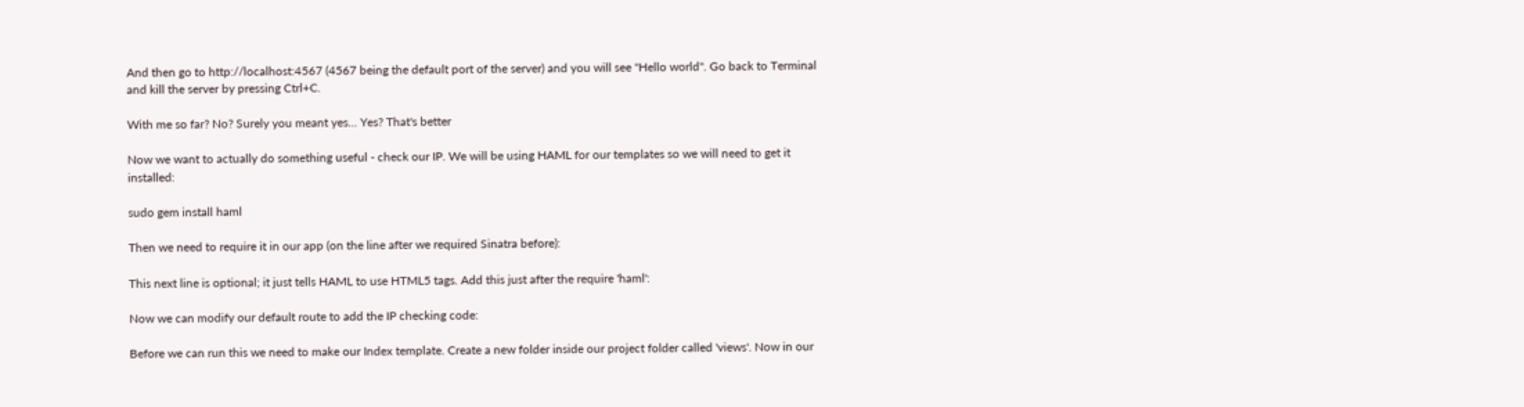And then go to http://localhost:4567 (4567 being the default port of the server) and you will see "Hello world". Go back to Terminal and kill the server by pressing Ctrl+C.

With me so far? No? Surely you meant yes... Yes? That's better

Now we want to actually do something useful - check our IP. We will be using HAML for our templates so we will need to get it installed:

sudo gem install haml

Then we need to require it in our app (on the line after we required Sinatra before):

This next line is optional; it just tells HAML to use HTML5 tags. Add this just after the require 'haml':

Now we can modify our default route to add the IP checking code:

Before we can run this we need to make our Index template. Create a new folder inside our project folder called 'views'. Now in our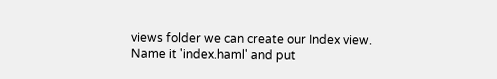views folder we can create our Index view. Name it 'index.haml' and put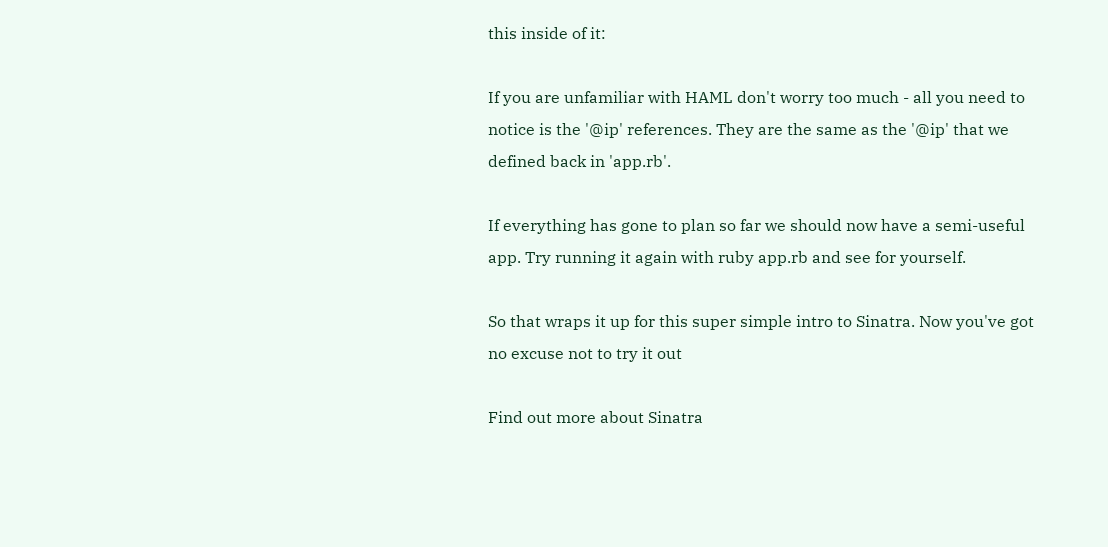this inside of it:

If you are unfamiliar with HAML don't worry too much - all you need to notice is the '@ip' references. They are the same as the '@ip' that we defined back in 'app.rb'.

If everything has gone to plan so far we should now have a semi-useful app. Try running it again with ruby app.rb and see for yourself.

So that wraps it up for this super simple intro to Sinatra. Now you've got no excuse not to try it out

Find out more about Sinatra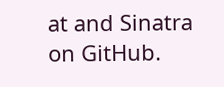at and Sinatra on GitHub.